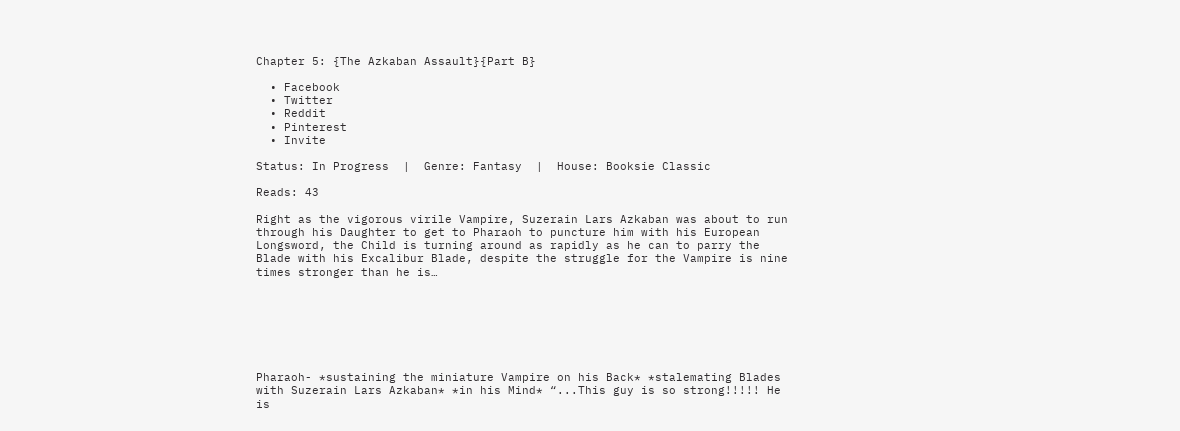Chapter 5: {The Azkaban Assault}{Part B}

  • Facebook
  • Twitter
  • Reddit
  • Pinterest
  • Invite

Status: In Progress  |  Genre: Fantasy  |  House: Booksie Classic

Reads: 43

Right as the vigorous virile Vampire, Suzerain Lars Azkaban was about to run through his Daughter to get to Pharaoh to puncture him with his European Longsword, the Child is turning around as rapidly as he can to parry the Blade with his Excalibur Blade, despite the struggle for the Vampire is nine times stronger than he is…







Pharaoh- *sustaining the miniature Vampire on his Back* *stalemating Blades with Suzerain Lars Azkaban* *in his Mind* “...This guy is so strong!!!!! He is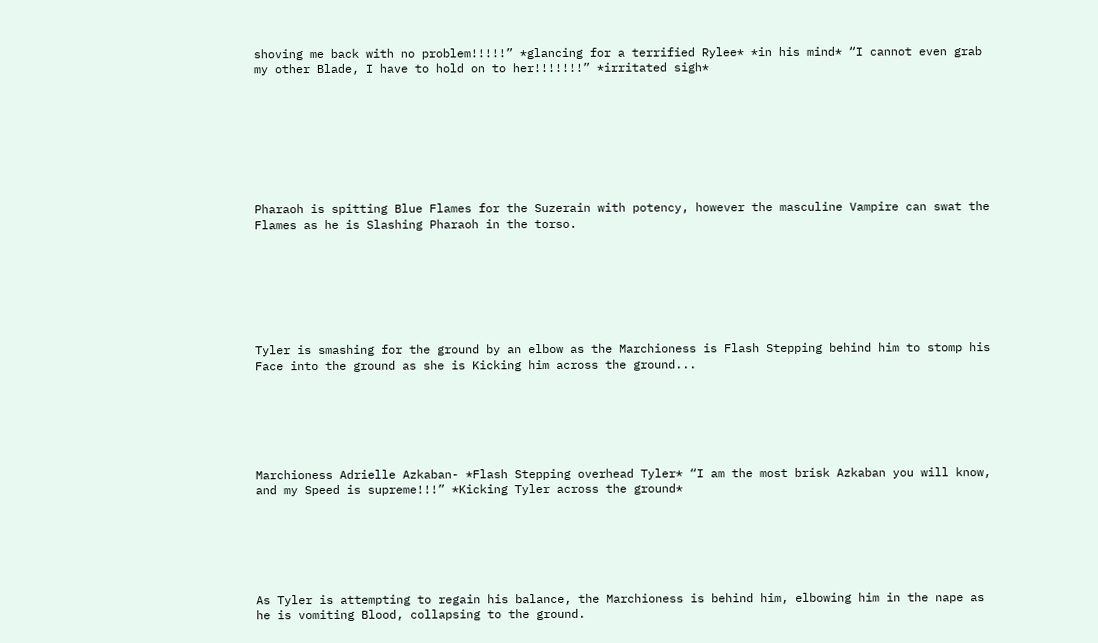shoving me back with no problem!!!!!” *glancing for a terrified Rylee* *in his mind* “I cannot even grab my other Blade, I have to hold on to her!!!!!!!” *irritated sigh*








Pharaoh is spitting Blue Flames for the Suzerain with potency, however the masculine Vampire can swat the Flames as he is Slashing Pharaoh in the torso.







Tyler is smashing for the ground by an elbow as the Marchioness is Flash Stepping behind him to stomp his Face into the ground as she is Kicking him across the ground...






Marchioness Adrielle Azkaban- *Flash Stepping overhead Tyler* “I am the most brisk Azkaban you will know, and my Speed is supreme!!!” *Kicking Tyler across the ground*






As Tyler is attempting to regain his balance, the Marchioness is behind him, elbowing him in the nape as he is vomiting Blood, collapsing to the ground.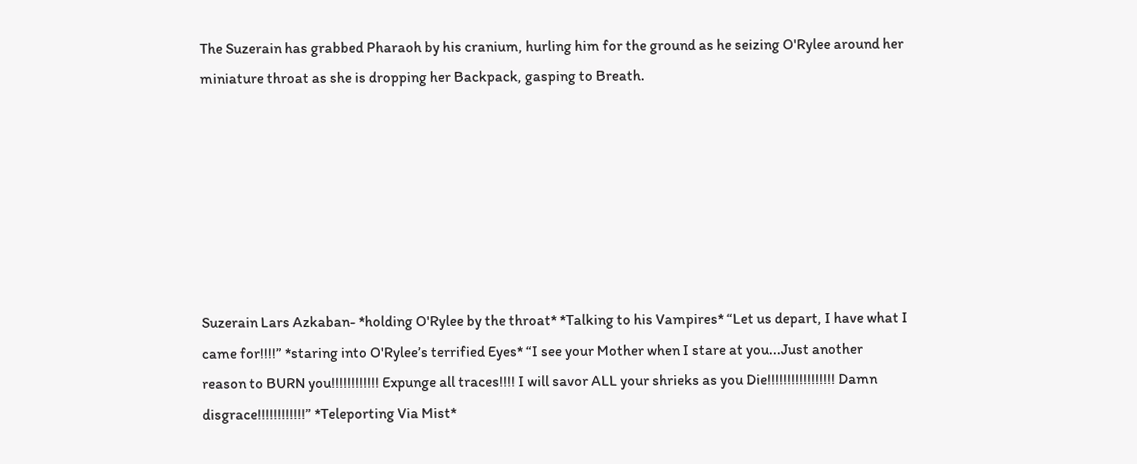The Suzerain has grabbed Pharaoh by his cranium, hurling him for the ground as he seizing O'Rylee around her miniature throat as she is dropping her Backpack, gasping to Breath.







Suzerain Lars Azkaban- *holding O'Rylee by the throat* *Talking to his Vampires* “Let us depart, I have what I came for!!!!” *staring into O'Rylee’s terrified Eyes* “I see your Mother when I stare at you...Just another reason to BURN you!!!!!!!!!!!! Expunge all traces!!!! I will savor ALL your shrieks as you Die!!!!!!!!!!!!!!!!! Damn disgrace!!!!!!!!!!!!” *Teleporting Via Mist*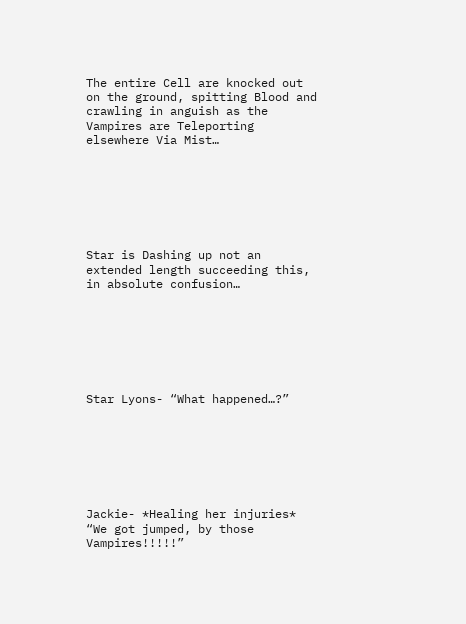The entire Cell are knocked out on the ground, spitting Blood and crawling in anguish as the Vampires are Teleporting elsewhere Via Mist…







Star is Dashing up not an extended length succeeding this, in absolute confusion…







Star Lyons- “What happened…?”







Jackie- *Healing her injuries* “We got jumped, by those Vampires!!!!!”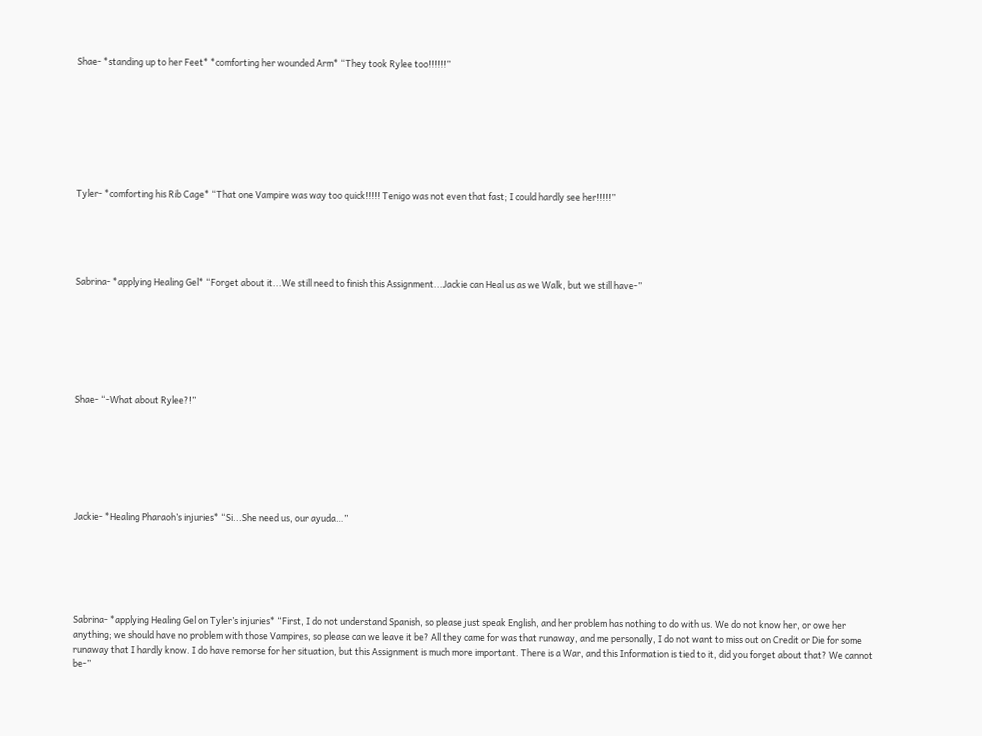Shae- *standing up to her Feet* *comforting her wounded Arm* “They took Rylee too!!!!!!”








Tyler- *comforting his Rib Cage* “That one Vampire was way too quick!!!!! Tenigo was not even that fast; I could hardly see her!!!!!”





Sabrina- *applying Healing Gel* “Forget about it...We still need to finish this Assignment...Jackie can Heal us as we Walk, but we still have-”







Shae- “-What about Rylee?!”







Jackie- *Healing Pharaoh’s injuries* “Si...She need us, our ayuda…”






Sabrina- *applying Healing Gel on Tyler’s injuries* “First, I do not understand Spanish, so please just speak English, and her problem has nothing to do with us. We do not know her, or owe her anything; we should have no problem with those Vampires, so please can we leave it be? All they came for was that runaway, and me personally, I do not want to miss out on Credit or Die for some runaway that I hardly know. I do have remorse for her situation, but this Assignment is much more important. There is a War, and this Information is tied to it, did you forget about that? We cannot be-”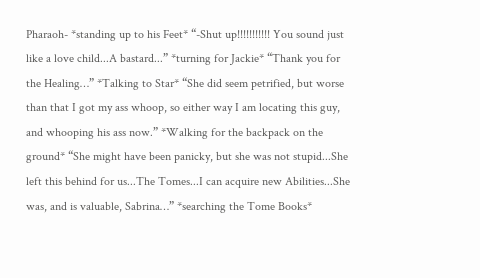Pharaoh- *standing up to his Feet* “-Shut up!!!!!!!!!!! You sound just like a love child...A bastard...” *turning for Jackie* “Thank you for the Healing…” *Talking to Star* “She did seem petrified, but worse than that I got my ass whoop, so either way I am locating this guy, and whooping his ass now.” *Walking for the backpack on the ground* “She might have been panicky, but she was not stupid...She left this behind for us...The Tomes...I can acquire new Abilities...She was, and is valuable, Sabrina…” *searching the Tome Books*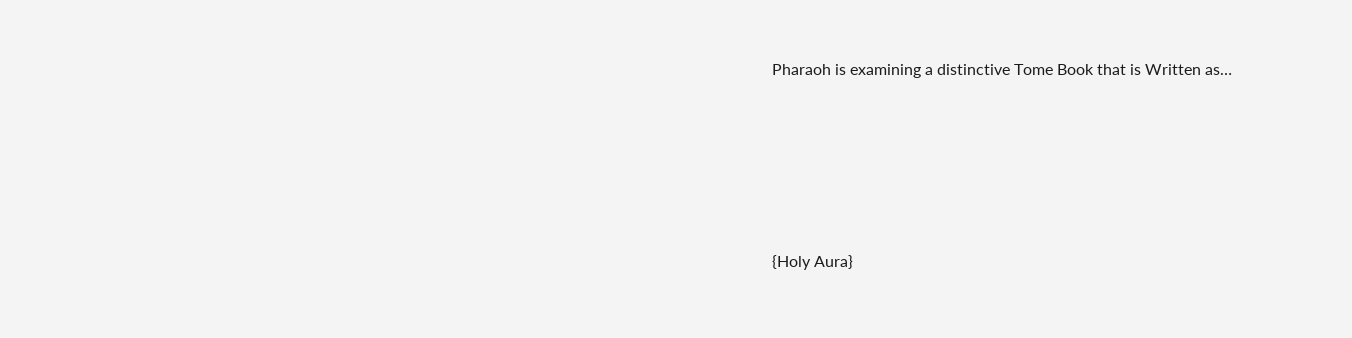Pharaoh is examining a distinctive Tome Book that is Written as…





{Holy Aura}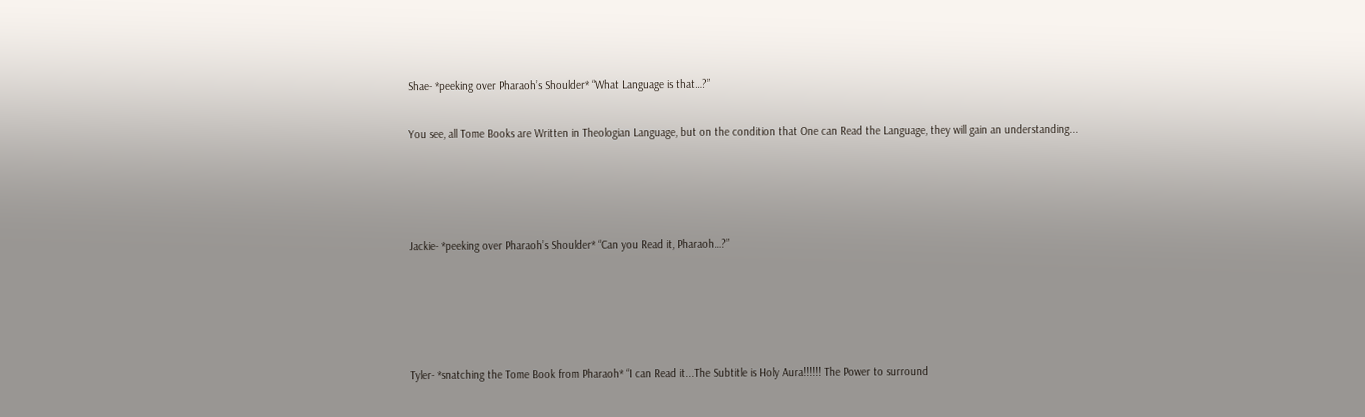Shae- *peeking over Pharaoh’s Shoulder* “What Language is that…?”


You see, all Tome Books are Written in Theologian Language, but on the condition that One can Read the Language, they will gain an understanding...






Jackie- *peeking over Pharaoh’s Shoulder* “Can you Read it, Pharaoh…?”







Tyler- *snatching the Tome Book from Pharaoh* “I can Read it...The Subtitle is Holy Aura!!!!!! The Power to surround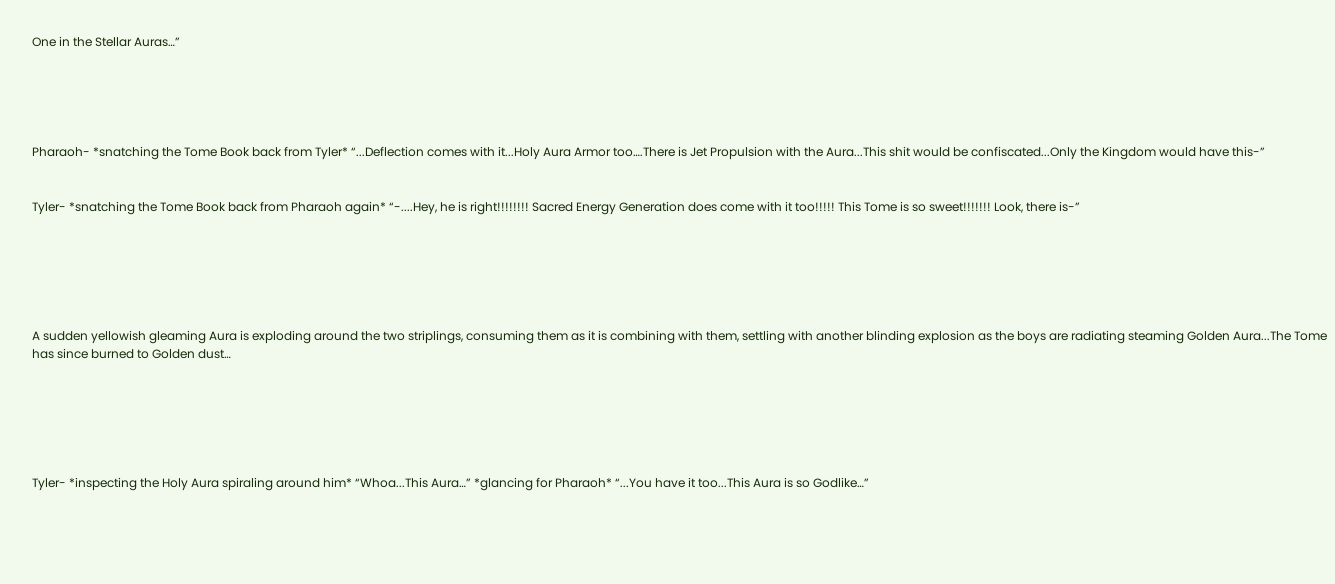One in the Stellar Auras…”





Pharaoh- *snatching the Tome Book back from Tyler* “...Deflection comes with it...Holy Aura Armor too….There is Jet Propulsion with the Aura...This shit would be confiscated...Only the Kingdom would have this-”


Tyler- *snatching the Tome Book back from Pharaoh again* “-....Hey, he is right!!!!!!!! Sacred Energy Generation does come with it too!!!!! This Tome is so sweet!!!!!!! Look, there is-”






A sudden yellowish gleaming Aura is exploding around the two striplings, consuming them as it is combining with them, settling with another blinding explosion as the boys are radiating steaming Golden Aura...The Tome has since burned to Golden dust…






Tyler- *inspecting the Holy Aura spiraling around him* “Whoa...This Aura…” *glancing for Pharaoh* “...You have it too...This Aura is so Godlike…”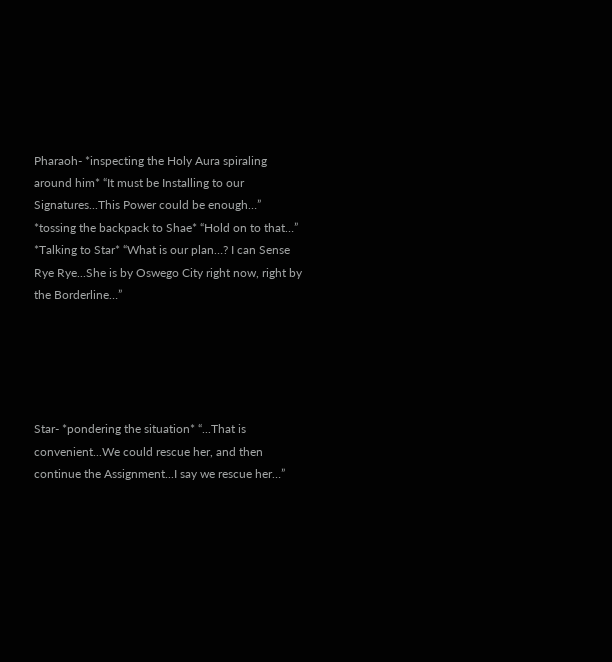Pharaoh- *inspecting the Holy Aura spiraling around him* “It must be Installing to our Signatures...This Power could be enough…” *tossing the backpack to Shae* “Hold on to that…” *Talking to Star* “What is our plan…? I can Sense Rye Rye...She is by Oswego City right now, right by the Borderline…”





Star- *pondering the situation* “...That is convenient...We could rescue her, and then continue the Assignment...I say we rescue her…”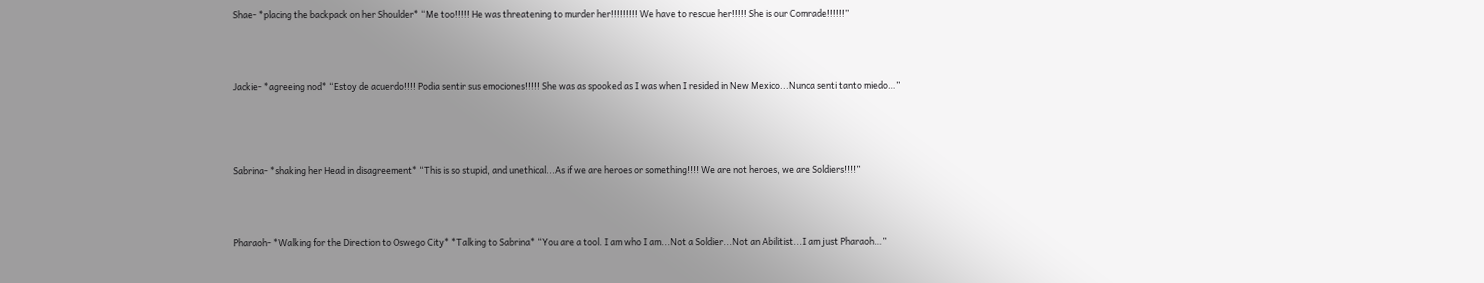Shae- *placing the backpack on her Shoulder* “Me too!!!!! He was threatening to murder her!!!!!!!!! We have to rescue her!!!!! She is our Comrade!!!!!!”





Jackie- *agreeing nod* “Estoy de acuerdo!!!! Podia sentir sus emociones!!!!! She was as spooked as I was when I resided in New Mexico...Nunca senti tanto miedo…”






Sabrina- *shaking her Head in disagreement* “This is so stupid, and unethical...As if we are heroes or something!!!! We are not heroes, we are Soldiers!!!!”





Pharaoh- *Walking for the Direction to Oswego City* *Talking to Sabrina* “You are a tool. I am who I am...Not a Soldier...Not an Abilitist...I am just Pharaoh…”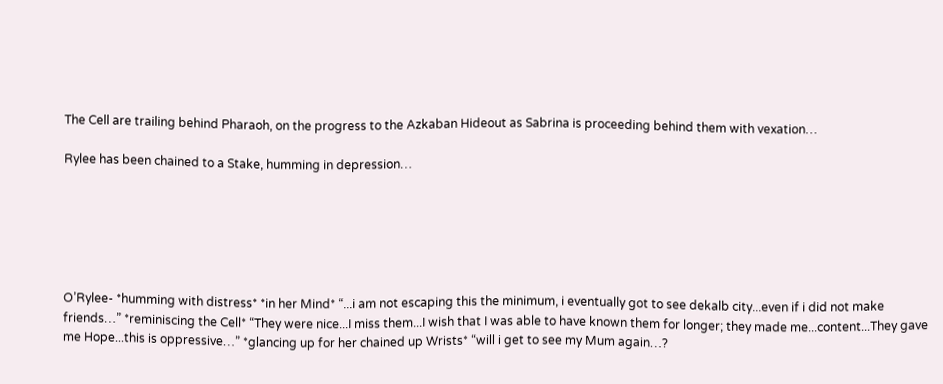The Cell are trailing behind Pharaoh, on the progress to the Azkaban Hideout as Sabrina is proceeding behind them with vexation…

Rylee has been chained to a Stake, humming in depression…






O’Rylee- *humming with distress* *in her Mind* “...i am not escaping this the minimum, i eventually got to see dekalb city...even if i did not make friends…” *reminiscing the Cell* “They were nice...I miss them...I wish that I was able to have known them for longer; they made me...content...They gave me Hope...this is oppressive…” *glancing up for her chained up Wrists* “will i get to see my Mum again…?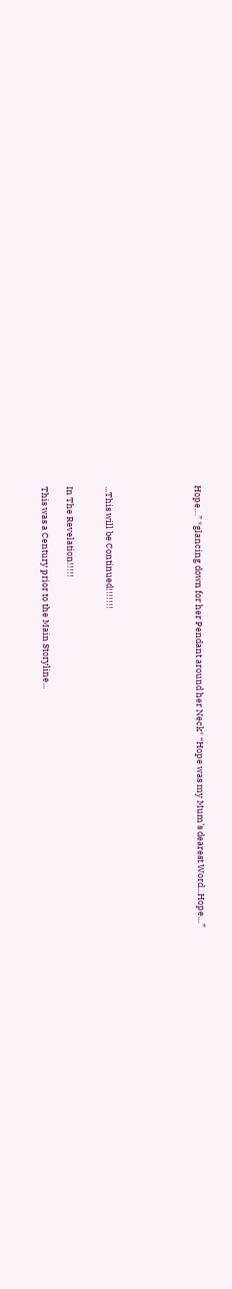Hope…” *glancing down for her Pendant around her Neck* “Hope was my Mum’s dearest Word...Hope…”






...This will be Continued!!!!!!!


In The Revelation!!!!!

This was a Century prior to the Main Storyline...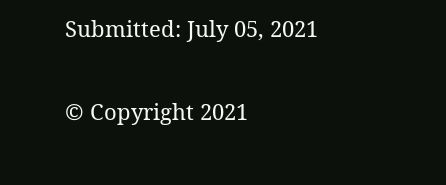Submitted: July 05, 2021

© Copyright 2021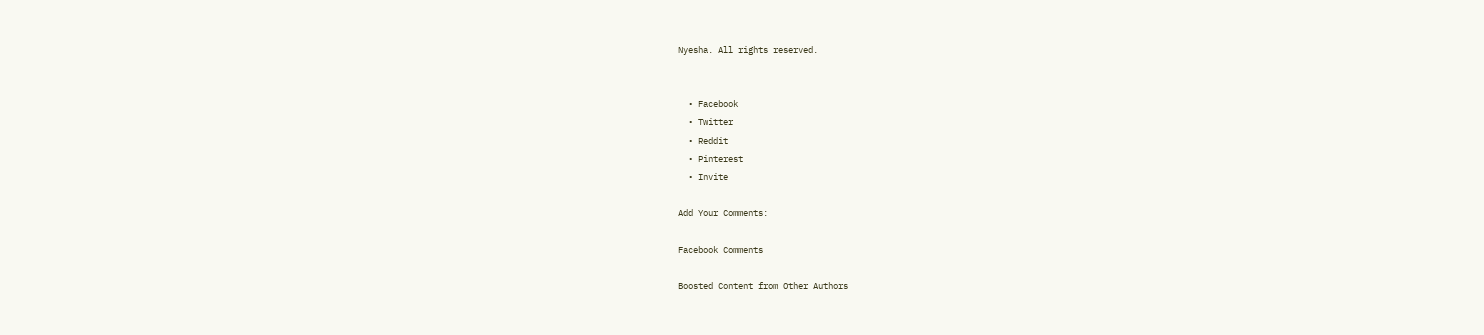Nyesha. All rights reserved.


  • Facebook
  • Twitter
  • Reddit
  • Pinterest
  • Invite

Add Your Comments:

Facebook Comments

Boosted Content from Other Authors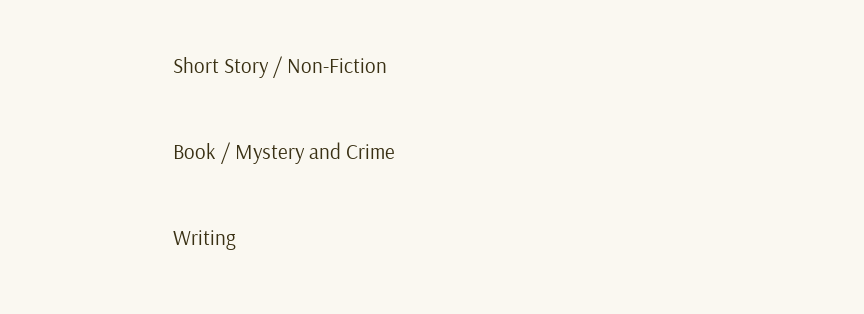Short Story / Non-Fiction

Book / Mystery and Crime

Writing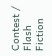Contest / Flash Fiction